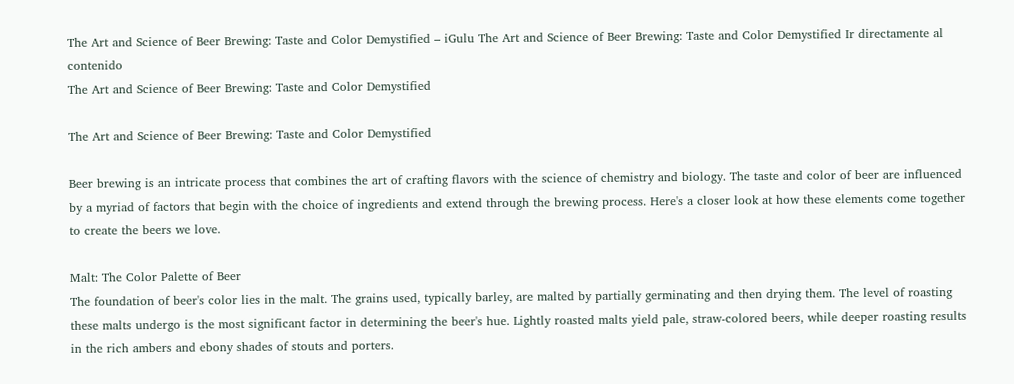The Art and Science of Beer Brewing: Taste and Color Demystified – iGulu The Art and Science of Beer Brewing: Taste and Color Demystified Ir directamente al contenido
The Art and Science of Beer Brewing: Taste and Color Demystified

The Art and Science of Beer Brewing: Taste and Color Demystified

Beer brewing is an intricate process that combines the art of crafting flavors with the science of chemistry and biology. The taste and color of beer are influenced by a myriad of factors that begin with the choice of ingredients and extend through the brewing process. Here's a closer look at how these elements come together to create the beers we love.

Malt: The Color Palette of Beer
The foundation of beer's color lies in the malt. The grains used, typically barley, are malted by partially germinating and then drying them. The level of roasting these malts undergo is the most significant factor in determining the beer's hue. Lightly roasted malts yield pale, straw-colored beers, while deeper roasting results in the rich ambers and ebony shades of stouts and porters.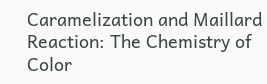Caramelization and Maillard Reaction: The Chemistry of Color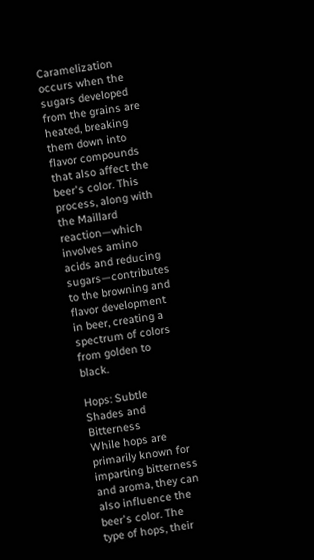Caramelization occurs when the sugars developed from the grains are heated, breaking them down into flavor compounds that also affect the beer's color. This process, along with the Maillard reaction—which involves amino acids and reducing sugars—contributes to the browning and flavor development in beer, creating a spectrum of colors from golden to black.

Hops: Subtle Shades and Bitterness
While hops are primarily known for imparting bitterness and aroma, they can also influence the beer's color. The type of hops, their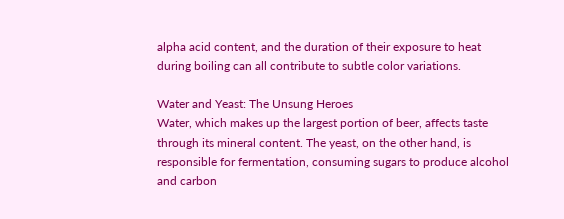alpha acid content, and the duration of their exposure to heat during boiling can all contribute to subtle color variations.

Water and Yeast: The Unsung Heroes
Water, which makes up the largest portion of beer, affects taste through its mineral content. The yeast, on the other hand, is responsible for fermentation, consuming sugars to produce alcohol and carbon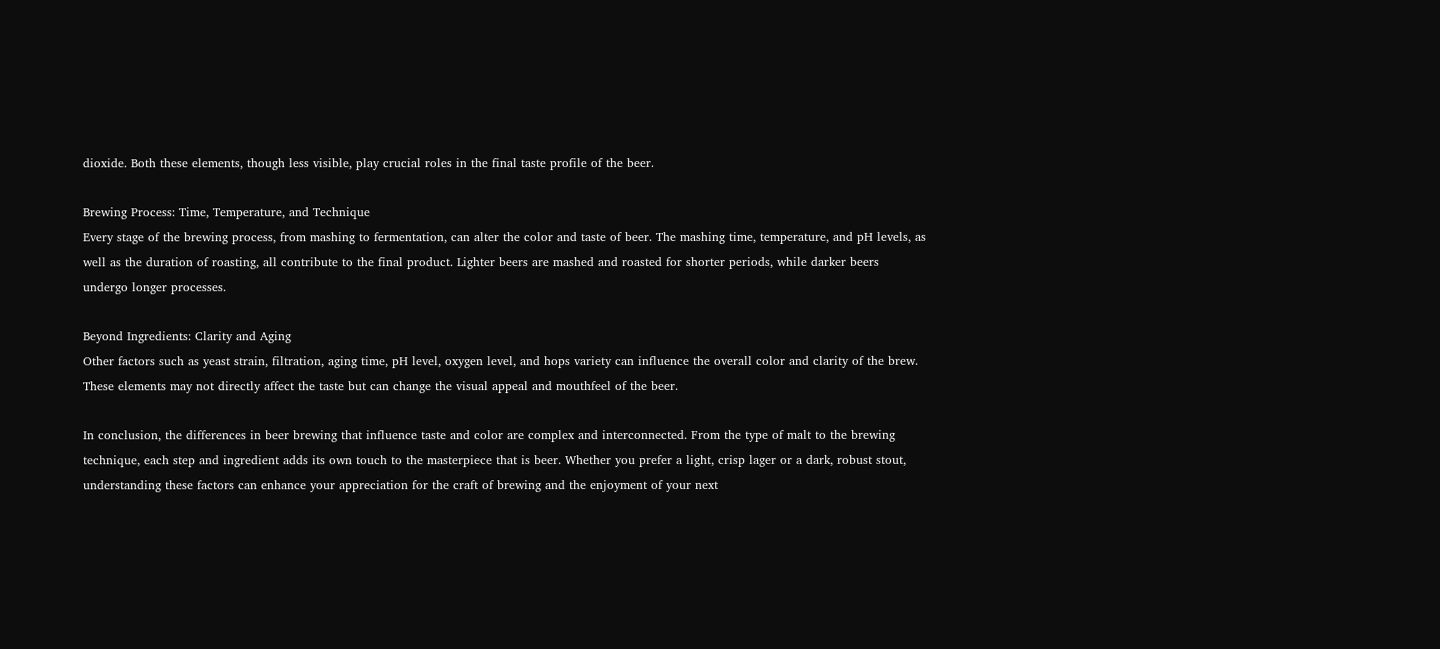dioxide. Both these elements, though less visible, play crucial roles in the final taste profile of the beer.

Brewing Process: Time, Temperature, and Technique
Every stage of the brewing process, from mashing to fermentation, can alter the color and taste of beer. The mashing time, temperature, and pH levels, as well as the duration of roasting, all contribute to the final product. Lighter beers are mashed and roasted for shorter periods, while darker beers undergo longer processes.

Beyond Ingredients: Clarity and Aging
Other factors such as yeast strain, filtration, aging time, pH level, oxygen level, and hops variety can influence the overall color and clarity of the brew. These elements may not directly affect the taste but can change the visual appeal and mouthfeel of the beer.

In conclusion, the differences in beer brewing that influence taste and color are complex and interconnected. From the type of malt to the brewing technique, each step and ingredient adds its own touch to the masterpiece that is beer. Whether you prefer a light, crisp lager or a dark, robust stout, understanding these factors can enhance your appreciation for the craft of brewing and the enjoyment of your next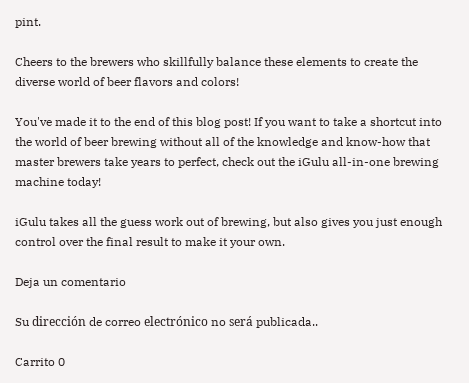pint.

Cheers to the brewers who skillfully balance these elements to create the diverse world of beer flavors and colors!

You've made it to the end of this blog post! If you want to take a shortcut into the world of beer brewing without all of the knowledge and know-how that master brewers take years to perfect, check out the iGulu all-in-one brewing machine today!

iGulu takes all the guess work out of brewing, but also gives you just enough control over the final result to make it your own.

Deja un comentario

Su dirección de correo electrónico no será publicada..

Carrito 0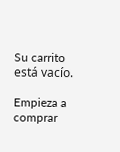Su carrito está vacío.

Empieza a comprar